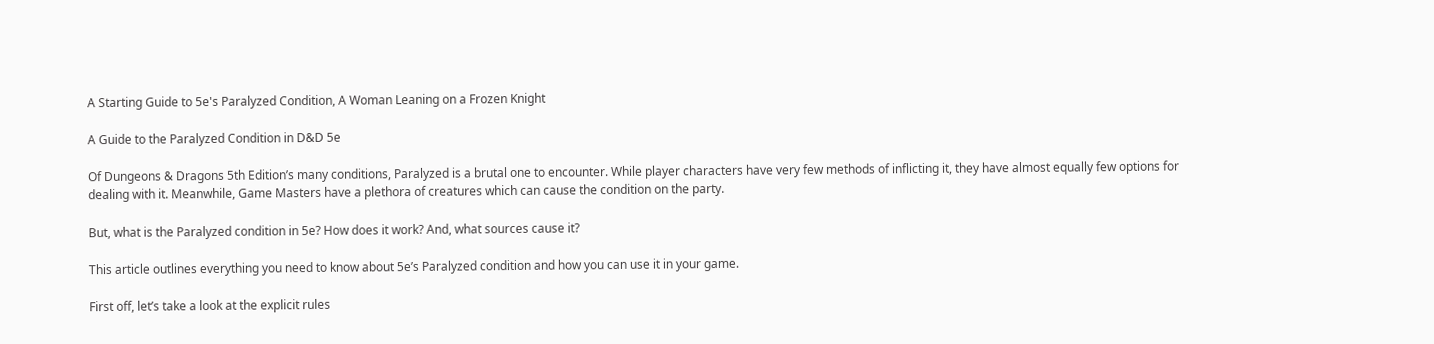A Starting Guide to 5e's Paralyzed Condition, A Woman Leaning on a Frozen Knight

A Guide to the Paralyzed Condition in D&D 5e

Of Dungeons & Dragons 5th Edition’s many conditions, Paralyzed is a brutal one to encounter. While player characters have very few methods of inflicting it, they have almost equally few options for dealing with it. Meanwhile, Game Masters have a plethora of creatures which can cause the condition on the party.

But, what is the Paralyzed condition in 5e? How does it work? And, what sources cause it?

This article outlines everything you need to know about 5e’s Paralyzed condition and how you can use it in your game.

First off, let’s take a look at the explicit rules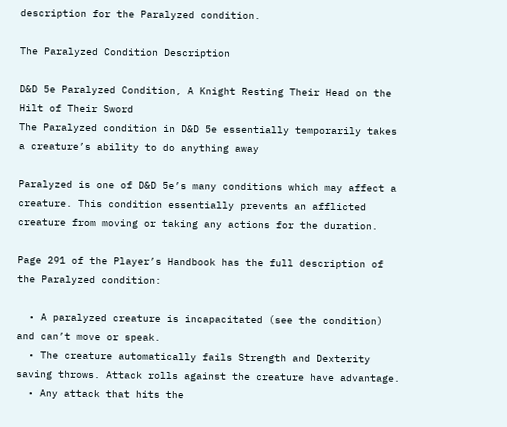description for the Paralyzed condition.

The Paralyzed Condition Description

D&D 5e Paralyzed Condition, A Knight Resting Their Head on the Hilt of Their Sword
The Paralyzed condition in D&D 5e essentially temporarily takes a creature’s ability to do anything away

Paralyzed is one of D&D 5e’s many conditions which may affect a creature. This condition essentially prevents an afflicted creature from moving or taking any actions for the duration.

Page 291 of the Player’s Handbook has the full description of the Paralyzed condition:

  • A paralyzed creature is incapacitated (see the condition) and can’t move or speak.
  • The creature automatically fails Strength and Dexterity saving throws. Attack rolls against the creature have advantage.
  • Any attack that hits the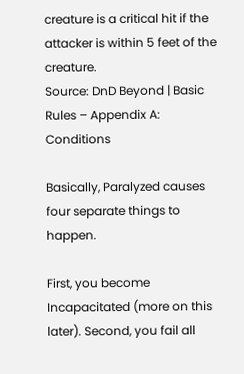creature is a critical hit if the attacker is within 5 feet of the creature.
Source: DnD Beyond | Basic Rules – Appendix A: Conditions

Basically, Paralyzed causes four separate things to happen.

First, you become Incapacitated (more on this later). Second, you fail all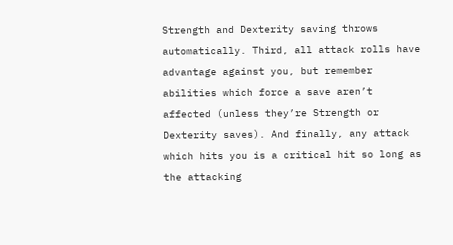Strength and Dexterity saving throws automatically. Third, all attack rolls have advantage against you, but remember abilities which force a save aren’t affected (unless they’re Strength or Dexterity saves). And finally, any attack which hits you is a critical hit so long as the attacking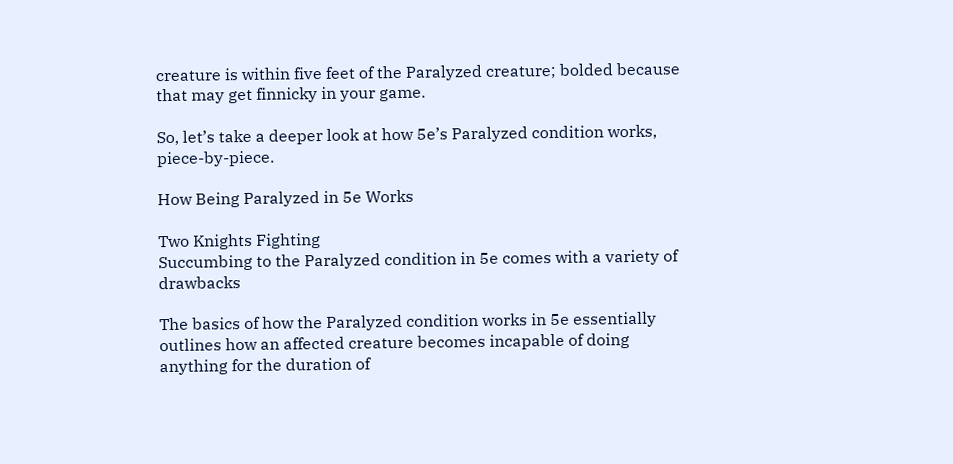creature is within five feet of the Paralyzed creature; bolded because that may get finnicky in your game.

So, let’s take a deeper look at how 5e’s Paralyzed condition works, piece-by-piece.

How Being Paralyzed in 5e Works

Two Knights Fighting
Succumbing to the Paralyzed condition in 5e comes with a variety of drawbacks

The basics of how the Paralyzed condition works in 5e essentially outlines how an affected creature becomes incapable of doing anything for the duration of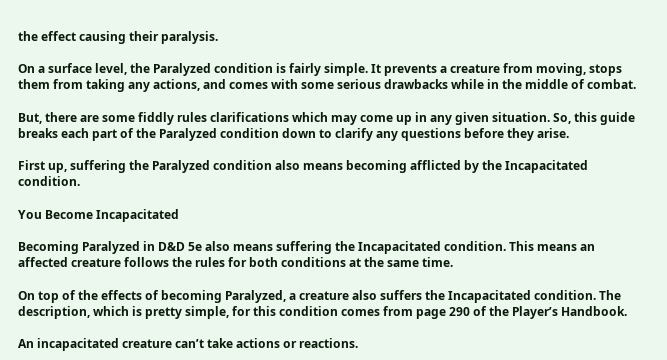the effect causing their paralysis.

On a surface level, the Paralyzed condition is fairly simple. It prevents a creature from moving, stops them from taking any actions, and comes with some serious drawbacks while in the middle of combat.

But, there are some fiddly rules clarifications which may come up in any given situation. So, this guide breaks each part of the Paralyzed condition down to clarify any questions before they arise.

First up, suffering the Paralyzed condition also means becoming afflicted by the Incapacitated condition.

You Become Incapacitated

Becoming Paralyzed in D&D 5e also means suffering the Incapacitated condition. This means an affected creature follows the rules for both conditions at the same time.

On top of the effects of becoming Paralyzed, a creature also suffers the Incapacitated condition. The description, which is pretty simple, for this condition comes from page 290 of the Player’s Handbook.

An incapacitated creature can’t take actions or reactions.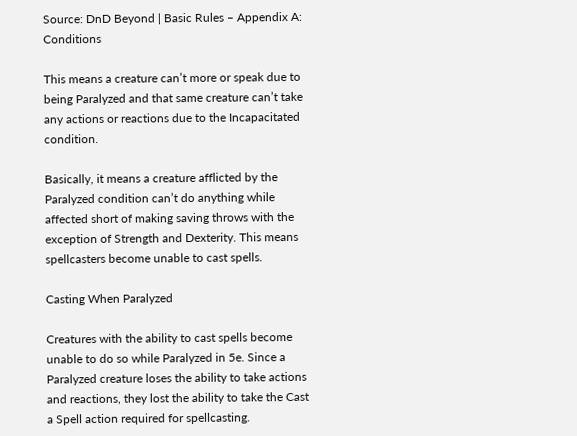Source: DnD Beyond | Basic Rules – Appendix A: Conditions

This means a creature can’t more or speak due to being Paralyzed and that same creature can’t take any actions or reactions due to the Incapacitated condition.

Basically, it means a creature afflicted by the Paralyzed condition can’t do anything while affected short of making saving throws with the exception of Strength and Dexterity. This means spellcasters become unable to cast spells.

Casting When Paralyzed

Creatures with the ability to cast spells become unable to do so while Paralyzed in 5e. Since a Paralyzed creature loses the ability to take actions and reactions, they lost the ability to take the Cast a Spell action required for spellcasting.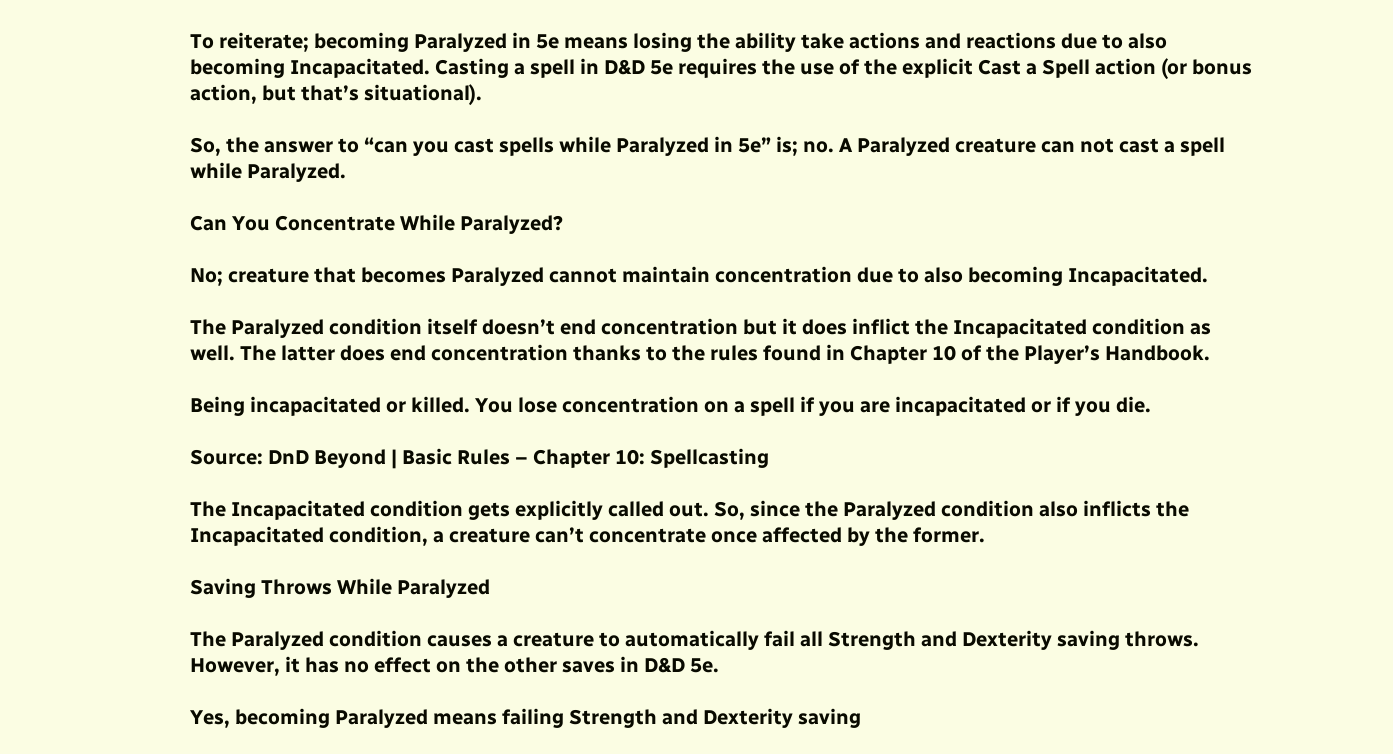To reiterate; becoming Paralyzed in 5e means losing the ability take actions and reactions due to also becoming Incapacitated. Casting a spell in D&D 5e requires the use of the explicit Cast a Spell action (or bonus action, but that’s situational).

So, the answer to “can you cast spells while Paralyzed in 5e” is; no. A Paralyzed creature can not cast a spell while Paralyzed.

Can You Concentrate While Paralyzed?

No; creature that becomes Paralyzed cannot maintain concentration due to also becoming Incapacitated.

The Paralyzed condition itself doesn’t end concentration but it does inflict the Incapacitated condition as well. The latter does end concentration thanks to the rules found in Chapter 10 of the Player’s Handbook.

Being incapacitated or killed. You lose concentration on a spell if you are incapacitated or if you die.

Source: DnD Beyond | Basic Rules – Chapter 10: Spellcasting

The Incapacitated condition gets explicitly called out. So, since the Paralyzed condition also inflicts the Incapacitated condition, a creature can’t concentrate once affected by the former.

Saving Throws While Paralyzed

The Paralyzed condition causes a creature to automatically fail all Strength and Dexterity saving throws. However, it has no effect on the other saves in D&D 5e.

Yes, becoming Paralyzed means failing Strength and Dexterity saving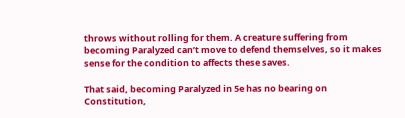throws without rolling for them. A creature suffering from becoming Paralyzed can’t move to defend themselves, so it makes sense for the condition to affects these saves.

That said, becoming Paralyzed in 5e has no bearing on Constitution,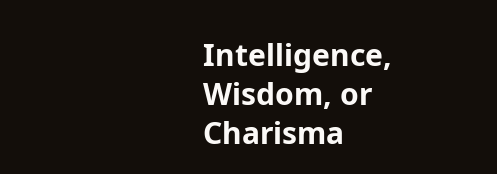Intelligence, Wisdom, or Charisma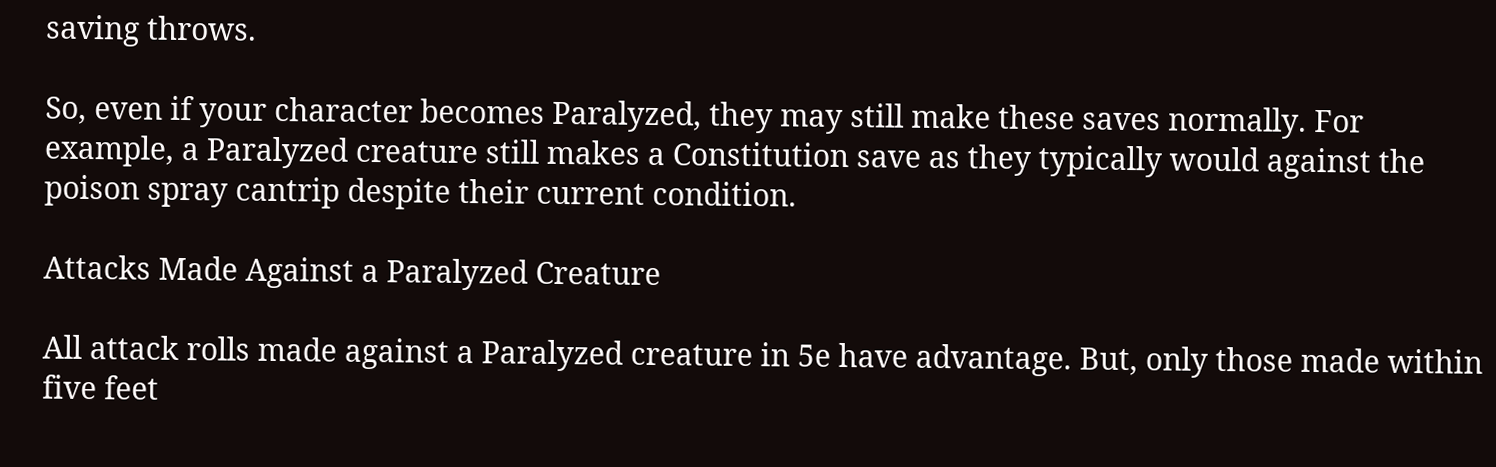saving throws.

So, even if your character becomes Paralyzed, they may still make these saves normally. For example, a Paralyzed creature still makes a Constitution save as they typically would against the poison spray cantrip despite their current condition.

Attacks Made Against a Paralyzed Creature

All attack rolls made against a Paralyzed creature in 5e have advantage. But, only those made within five feet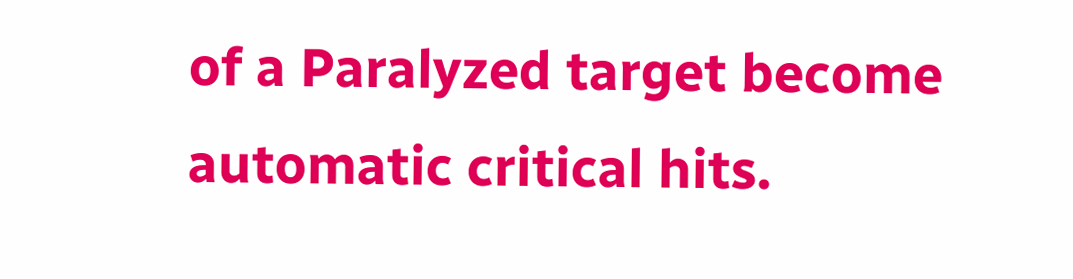of a Paralyzed target become automatic critical hits.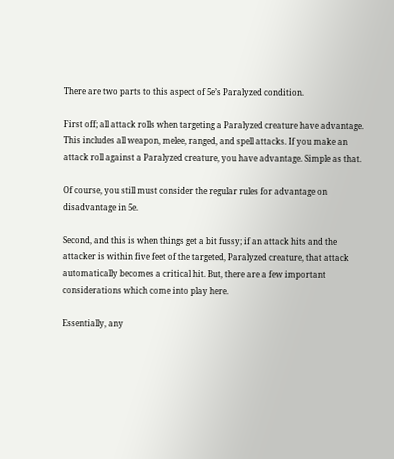There are two parts to this aspect of 5e’s Paralyzed condition.

First off; all attack rolls when targeting a Paralyzed creature have advantage. This includes all weapon, melee, ranged, and spell attacks. If you make an attack roll against a Paralyzed creature, you have advantage. Simple as that.

Of course, you still must consider the regular rules for advantage on disadvantage in 5e.

Second, and this is when things get a bit fussy; if an attack hits and the attacker is within five feet of the targeted, Paralyzed creature, that attack automatically becomes a critical hit. But, there are a few important considerations which come into play here.

Essentially, any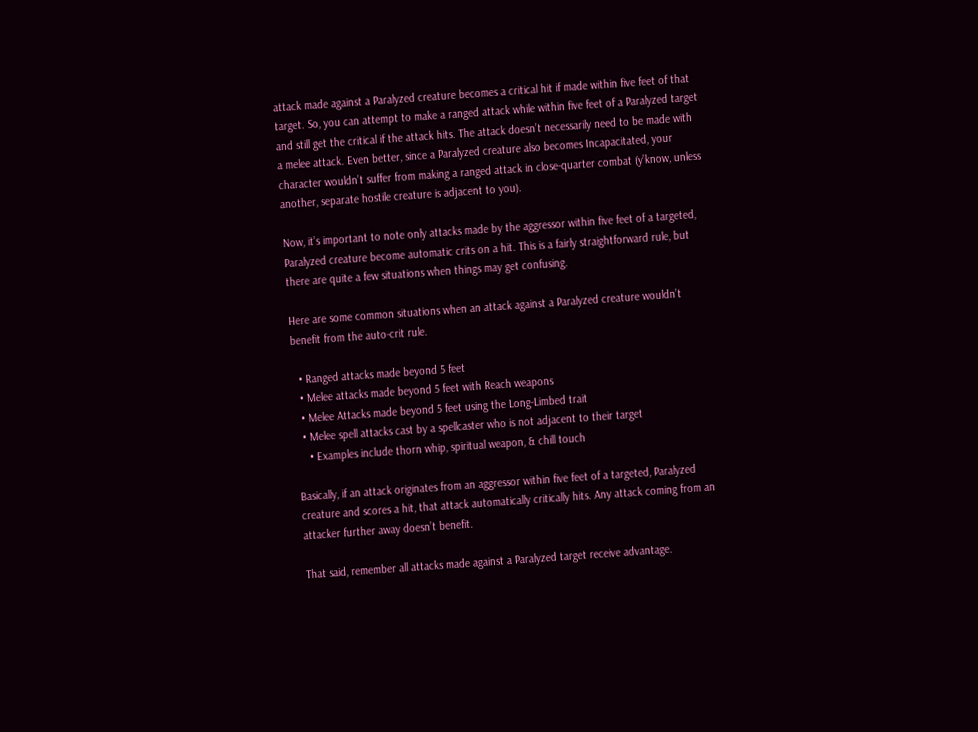attack made against a Paralyzed creature becomes a critical hit if made within five feet of that target. So, you can attempt to make a ranged attack while within five feet of a Paralyzed target and still get the critical if the attack hits. The attack doesn’t necessarily need to be made with a melee attack. Even better, since a Paralyzed creature also becomes Incapacitated, your character wouldn’t suffer from making a ranged attack in close-quarter combat (y’know, unless another, separate hostile creature is adjacent to you).

Now, it’s important to note only attacks made by the aggressor within five feet of a targeted, Paralyzed creature become automatic crits on a hit. This is a fairly straightforward rule, but there are quite a few situations when things may get confusing.

Here are some common situations when an attack against a Paralyzed creature wouldn’t benefit from the auto-crit rule.

  • Ranged attacks made beyond 5 feet
  • Melee attacks made beyond 5 feet with Reach weapons
  • Melee Attacks made beyond 5 feet using the Long-Limbed trait
  • Melee spell attacks cast by a spellcaster who is not adjacent to their target
    • Examples include thorn whip, spiritual weapon, & chill touch

Basically, if an attack originates from an aggressor within five feet of a targeted, Paralyzed creature and scores a hit, that attack automatically critically hits. Any attack coming from an attacker further away doesn’t benefit.

That said, remember all attacks made against a Paralyzed target receive advantage.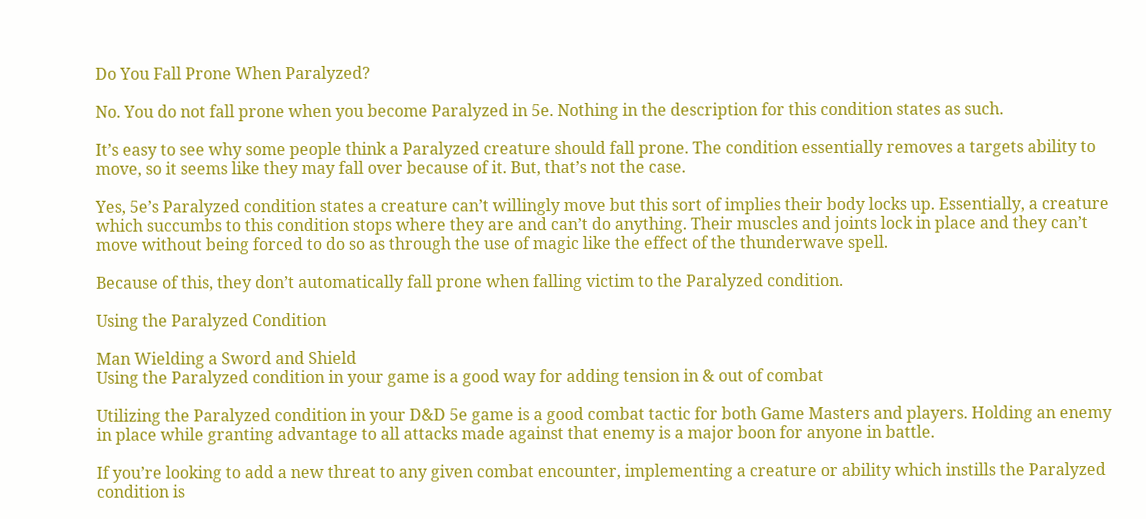Do You Fall Prone When Paralyzed?

No. You do not fall prone when you become Paralyzed in 5e. Nothing in the description for this condition states as such.

It’s easy to see why some people think a Paralyzed creature should fall prone. The condition essentially removes a targets ability to move, so it seems like they may fall over because of it. But, that’s not the case.

Yes, 5e’s Paralyzed condition states a creature can’t willingly move but this sort of implies their body locks up. Essentially, a creature which succumbs to this condition stops where they are and can’t do anything. Their muscles and joints lock in place and they can’t move without being forced to do so as through the use of magic like the effect of the thunderwave spell.

Because of this, they don’t automatically fall prone when falling victim to the Paralyzed condition.

Using the Paralyzed Condition

Man Wielding a Sword and Shield
Using the Paralyzed condition in your game is a good way for adding tension in & out of combat

Utilizing the Paralyzed condition in your D&D 5e game is a good combat tactic for both Game Masters and players. Holding an enemy in place while granting advantage to all attacks made against that enemy is a major boon for anyone in battle.

If you’re looking to add a new threat to any given combat encounter, implementing a creature or ability which instills the Paralyzed condition is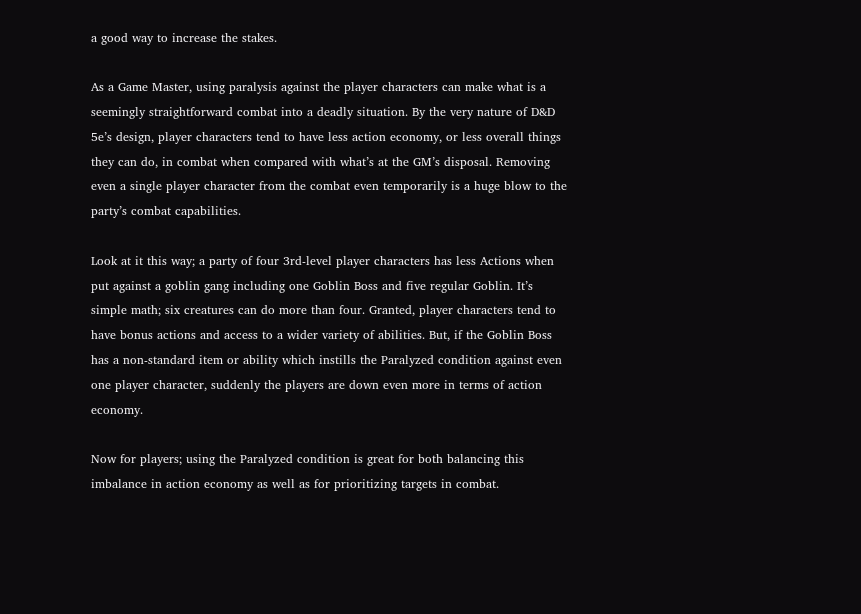a good way to increase the stakes.

As a Game Master, using paralysis against the player characters can make what is a seemingly straightforward combat into a deadly situation. By the very nature of D&D 5e’s design, player characters tend to have less action economy, or less overall things they can do, in combat when compared with what’s at the GM’s disposal. Removing even a single player character from the combat even temporarily is a huge blow to the party’s combat capabilities.

Look at it this way; a party of four 3rd-level player characters has less Actions when put against a goblin gang including one Goblin Boss and five regular Goblin. It’s simple math; six creatures can do more than four. Granted, player characters tend to have bonus actions and access to a wider variety of abilities. But, if the Goblin Boss has a non-standard item or ability which instills the Paralyzed condition against even one player character, suddenly the players are down even more in terms of action economy.

Now for players; using the Paralyzed condition is great for both balancing this imbalance in action economy as well as for prioritizing targets in combat.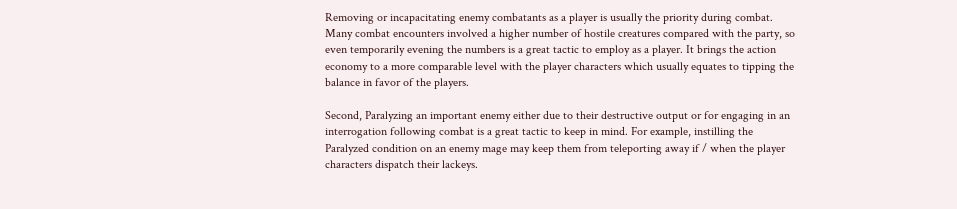Removing or incapacitating enemy combatants as a player is usually the priority during combat. Many combat encounters involved a higher number of hostile creatures compared with the party, so even temporarily evening the numbers is a great tactic to employ as a player. It brings the action economy to a more comparable level with the player characters which usually equates to tipping the balance in favor of the players.

Second, Paralyzing an important enemy either due to their destructive output or for engaging in an interrogation following combat is a great tactic to keep in mind. For example, instilling the Paralyzed condition on an enemy mage may keep them from teleporting away if / when the player characters dispatch their lackeys.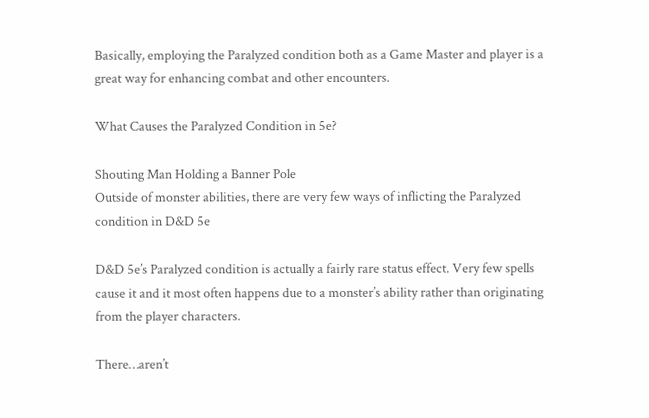Basically, employing the Paralyzed condition both as a Game Master and player is a great way for enhancing combat and other encounters.

What Causes the Paralyzed Condition in 5e?

Shouting Man Holding a Banner Pole
Outside of monster abilities, there are very few ways of inflicting the Paralyzed condition in D&D 5e

D&D 5e’s Paralyzed condition is actually a fairly rare status effect. Very few spells cause it and it most often happens due to a monster’s ability rather than originating from the player characters.

There…aren’t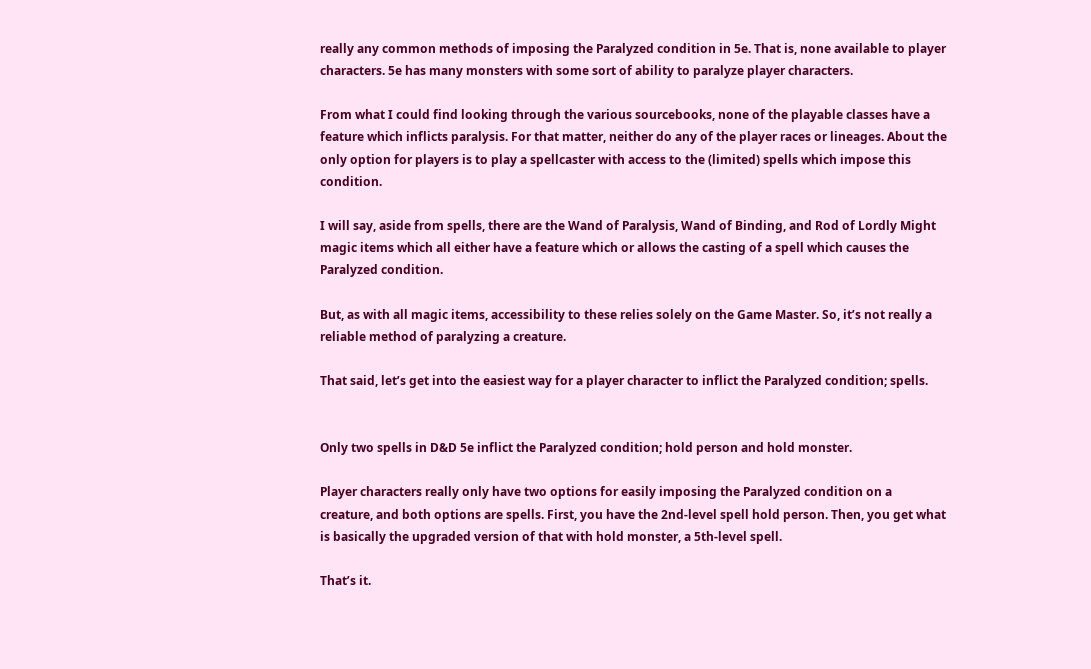really any common methods of imposing the Paralyzed condition in 5e. That is, none available to player characters. 5e has many monsters with some sort of ability to paralyze player characters.

From what I could find looking through the various sourcebooks, none of the playable classes have a feature which inflicts paralysis. For that matter, neither do any of the player races or lineages. About the only option for players is to play a spellcaster with access to the (limited) spells which impose this condition.

I will say, aside from spells, there are the Wand of Paralysis, Wand of Binding, and Rod of Lordly Might magic items which all either have a feature which or allows the casting of a spell which causes the Paralyzed condition.

But, as with all magic items, accessibility to these relies solely on the Game Master. So, it’s not really a reliable method of paralyzing a creature.

That said, let’s get into the easiest way for a player character to inflict the Paralyzed condition; spells.


Only two spells in D&D 5e inflict the Paralyzed condition; hold person and hold monster.

Player characters really only have two options for easily imposing the Paralyzed condition on a creature, and both options are spells. First, you have the 2nd-level spell hold person. Then, you get what is basically the upgraded version of that with hold monster, a 5th-level spell.

That’s it.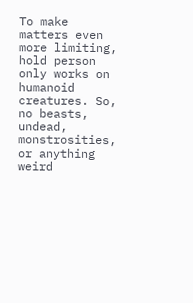To make matters even more limiting, hold person only works on humanoid creatures. So, no beasts, undead, monstrosities, or anything weird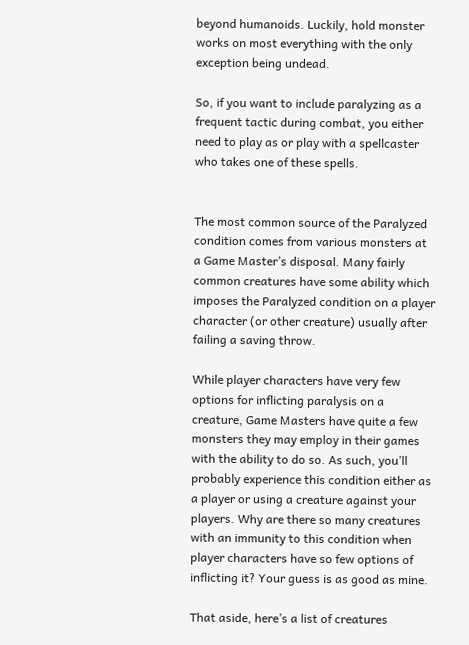beyond humanoids. Luckily, hold monster works on most everything with the only exception being undead.

So, if you want to include paralyzing as a frequent tactic during combat, you either need to play as or play with a spellcaster who takes one of these spells.


The most common source of the Paralyzed condition comes from various monsters at a Game Master’s disposal. Many fairly common creatures have some ability which imposes the Paralyzed condition on a player character (or other creature) usually after failing a saving throw.

While player characters have very few options for inflicting paralysis on a creature, Game Masters have quite a few monsters they may employ in their games with the ability to do so. As such, you’ll probably experience this condition either as a player or using a creature against your players. Why are there so many creatures with an immunity to this condition when player characters have so few options of inflicting it? Your guess is as good as mine.

That aside, here’s a list of creatures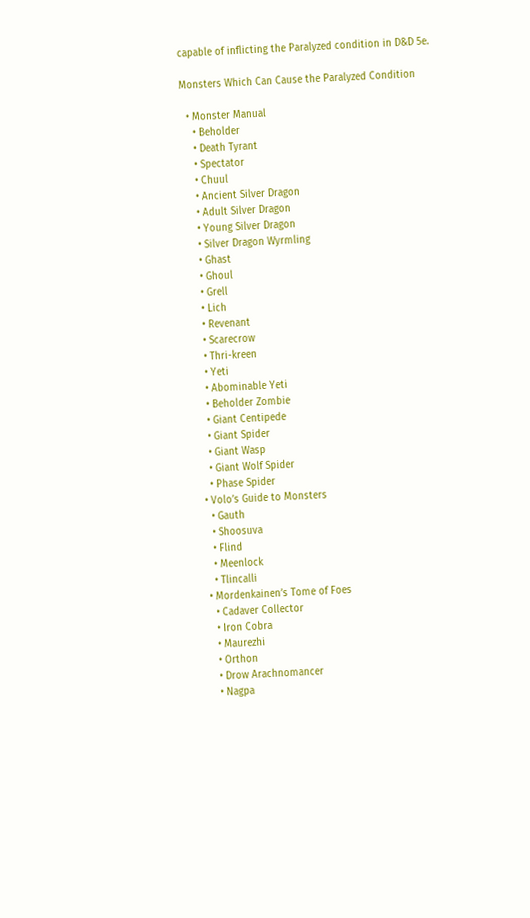capable of inflicting the Paralyzed condition in D&D 5e.

Monsters Which Can Cause the Paralyzed Condition

  • Monster Manual
    • Beholder
    • Death Tyrant
    • Spectator
    • Chuul
    • Ancient Silver Dragon
    • Adult Silver Dragon
    • Young Silver Dragon
    • Silver Dragon Wyrmling
    • Ghast
    • Ghoul
    • Grell
    • Lich
    • Revenant
    • Scarecrow
    • Thri-kreen
    • Yeti
    • Abominable Yeti
    • Beholder Zombie
    • Giant Centipede
    • Giant Spider
    • Giant Wasp
    • Giant Wolf Spider
    • Phase Spider
  • Volo’s Guide to Monsters
    • Gauth
    • Shoosuva
    • Flind
    • Meenlock
    • Tlincalli
  • Mordenkainen’s Tome of Foes
    • Cadaver Collector
    • Iron Cobra
    • Maurezhi
    • Orthon
    • Drow Arachnomancer
    • Nagpa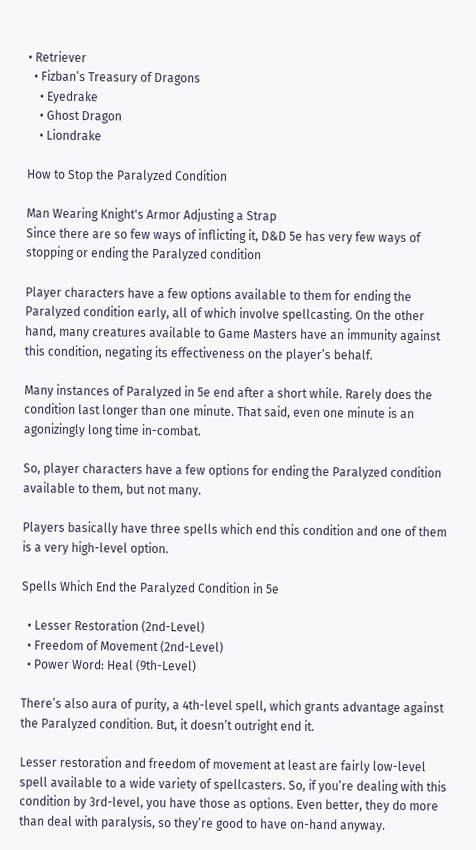• Retriever
  • Fizban’s Treasury of Dragons
    • Eyedrake
    • Ghost Dragon
    • Liondrake

How to Stop the Paralyzed Condition

Man Wearing Knight's Armor Adjusting a Strap
Since there are so few ways of inflicting it, D&D 5e has very few ways of stopping or ending the Paralyzed condition

Player characters have a few options available to them for ending the Paralyzed condition early, all of which involve spellcasting. On the other hand, many creatures available to Game Masters have an immunity against this condition, negating its effectiveness on the player’s behalf.

Many instances of Paralyzed in 5e end after a short while. Rarely does the condition last longer than one minute. That said, even one minute is an agonizingly long time in-combat.

So, player characters have a few options for ending the Paralyzed condition available to them, but not many.

Players basically have three spells which end this condition and one of them is a very high-level option.

Spells Which End the Paralyzed Condition in 5e

  • Lesser Restoration (2nd-Level)
  • Freedom of Movement (2nd-Level)
  • Power Word: Heal (9th-Level)

There’s also aura of purity, a 4th-level spell, which grants advantage against the Paralyzed condition. But, it doesn’t outright end it.

Lesser restoration and freedom of movement at least are fairly low-level spell available to a wide variety of spellcasters. So, if you’re dealing with this condition by 3rd-level, you have those as options. Even better, they do more than deal with paralysis, so they’re good to have on-hand anyway.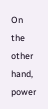On the other hand, power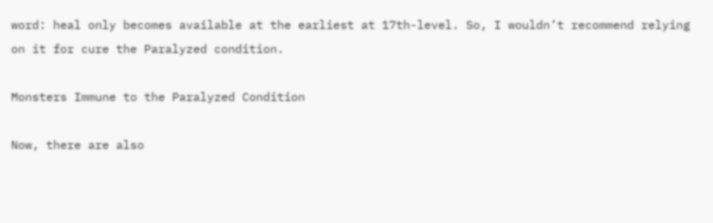word: heal only becomes available at the earliest at 17th-level. So, I wouldn’t recommend relying on it for cure the Paralyzed condition.

Monsters Immune to the Paralyzed Condition

Now, there are also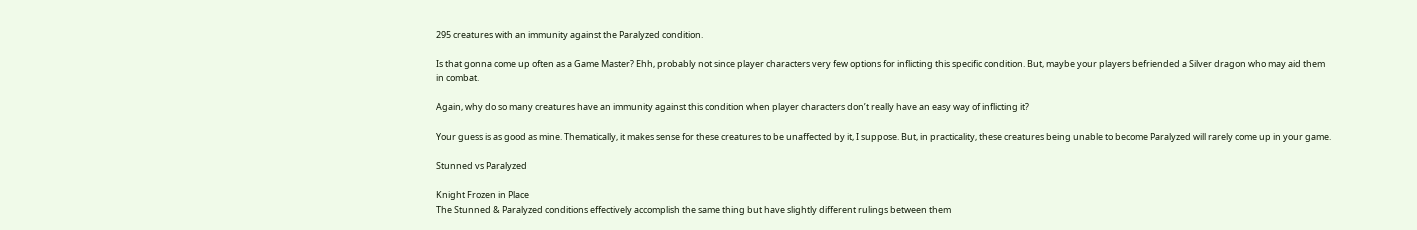295 creatures with an immunity against the Paralyzed condition.

Is that gonna come up often as a Game Master? Ehh, probably not since player characters very few options for inflicting this specific condition. But, maybe your players befriended a Silver dragon who may aid them in combat.

Again, why do so many creatures have an immunity against this condition when player characters don’t really have an easy way of inflicting it?

Your guess is as good as mine. Thematically, it makes sense for these creatures to be unaffected by it, I suppose. But, in practicality, these creatures being unable to become Paralyzed will rarely come up in your game.

Stunned vs Paralyzed

Knight Frozen in Place
The Stunned & Paralyzed conditions effectively accomplish the same thing but have slightly different rulings between them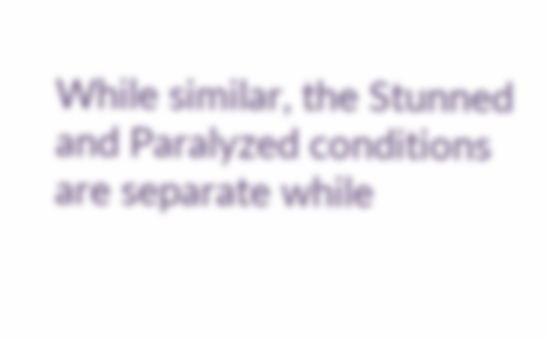While similar, the Stunned and Paralyzed conditions are separate while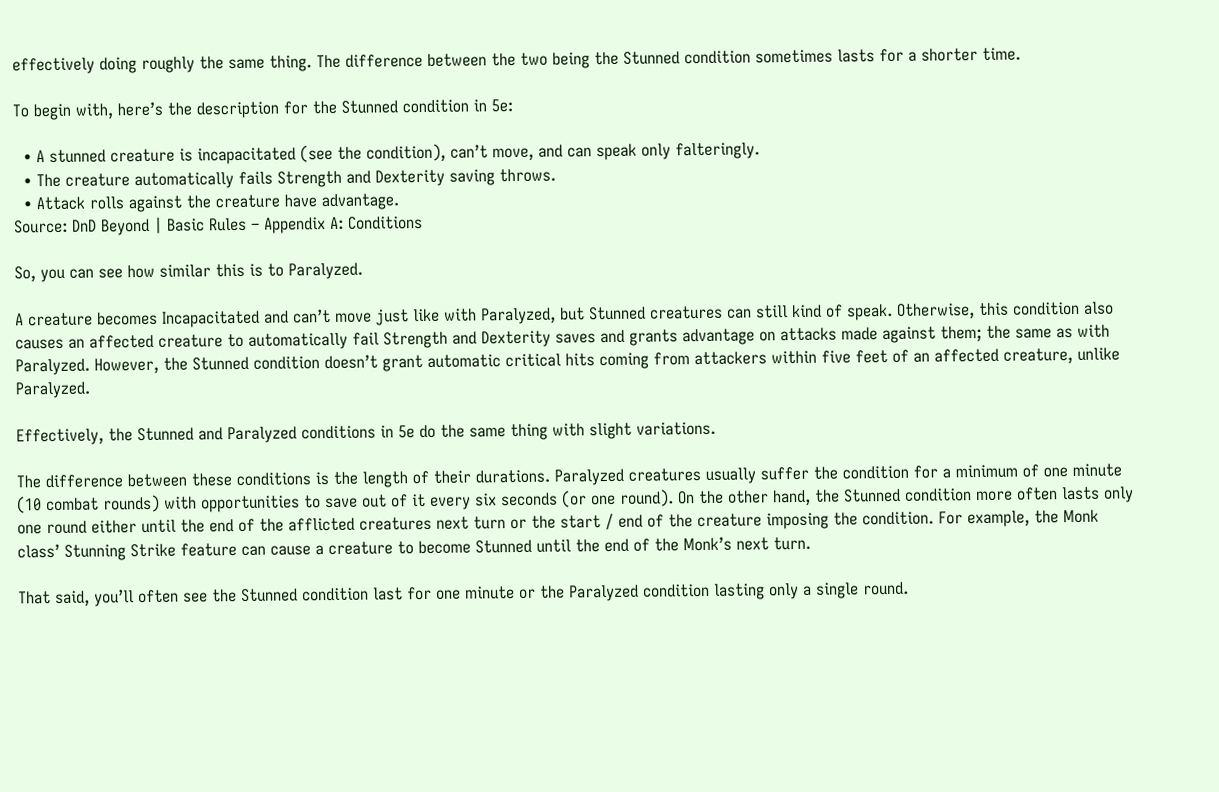effectively doing roughly the same thing. The difference between the two being the Stunned condition sometimes lasts for a shorter time.

To begin with, here’s the description for the Stunned condition in 5e:

  • A stunned creature is incapacitated (see the condition), can’t move, and can speak only falteringly.
  • The creature automatically fails Strength and Dexterity saving throws.
  • Attack rolls against the creature have advantage.
Source: DnD Beyond | Basic Rules – Appendix A: Conditions

So, you can see how similar this is to Paralyzed.

A creature becomes Incapacitated and can’t move just like with Paralyzed, but Stunned creatures can still kind of speak. Otherwise, this condition also causes an affected creature to automatically fail Strength and Dexterity saves and grants advantage on attacks made against them; the same as with Paralyzed. However, the Stunned condition doesn’t grant automatic critical hits coming from attackers within five feet of an affected creature, unlike Paralyzed.

Effectively, the Stunned and Paralyzed conditions in 5e do the same thing with slight variations.

The difference between these conditions is the length of their durations. Paralyzed creatures usually suffer the condition for a minimum of one minute (10 combat rounds) with opportunities to save out of it every six seconds (or one round). On the other hand, the Stunned condition more often lasts only one round either until the end of the afflicted creatures next turn or the start / end of the creature imposing the condition. For example, the Monk class’ Stunning Strike feature can cause a creature to become Stunned until the end of the Monk’s next turn.

That said, you’ll often see the Stunned condition last for one minute or the Paralyzed condition lasting only a single round.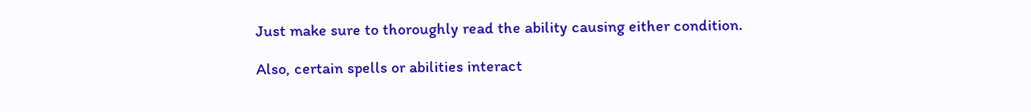Just make sure to thoroughly read the ability causing either condition.

Also, certain spells or abilities interact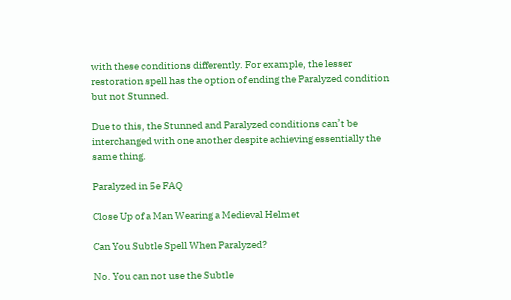with these conditions differently. For example, the lesser restoration spell has the option of ending the Paralyzed condition but not Stunned.

Due to this, the Stunned and Paralyzed conditions can’t be interchanged with one another despite achieving essentially the same thing.

Paralyzed in 5e FAQ

Close Up of a Man Wearing a Medieval Helmet

Can You Subtle Spell When Paralyzed?

No. You can not use the Subtle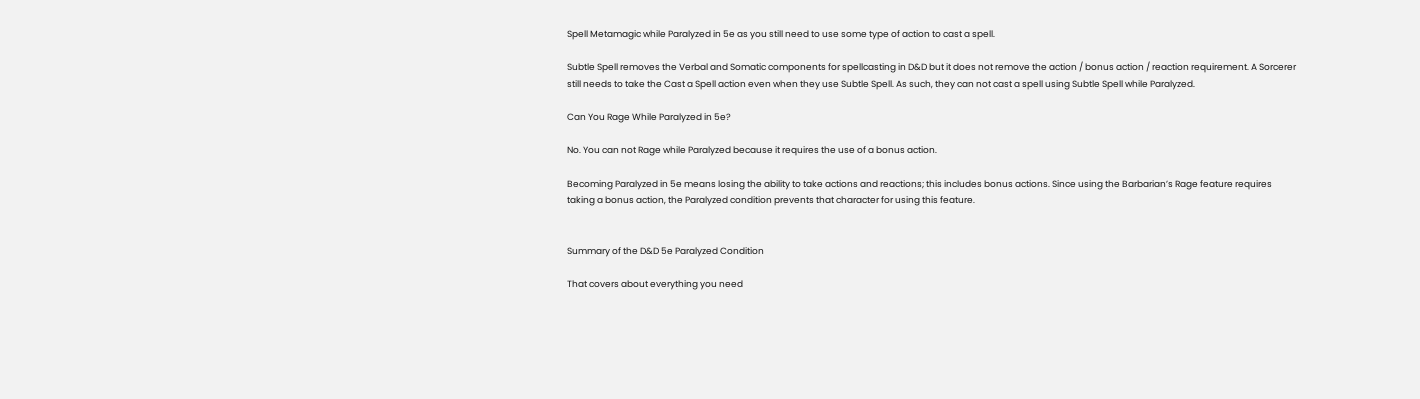Spell Metamagic while Paralyzed in 5e as you still need to use some type of action to cast a spell.

Subtle Spell removes the Verbal and Somatic components for spellcasting in D&D but it does not remove the action / bonus action / reaction requirement. A Sorcerer still needs to take the Cast a Spell action even when they use Subtle Spell. As such, they can not cast a spell using Subtle Spell while Paralyzed.

Can You Rage While Paralyzed in 5e?

No. You can not Rage while Paralyzed because it requires the use of a bonus action.

Becoming Paralyzed in 5e means losing the ability to take actions and reactions; this includes bonus actions. Since using the Barbarian’s Rage feature requires taking a bonus action, the Paralyzed condition prevents that character for using this feature.


Summary of the D&D 5e Paralyzed Condition

That covers about everything you need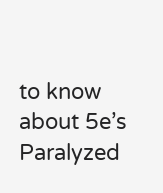to know about 5e’s Paralyzed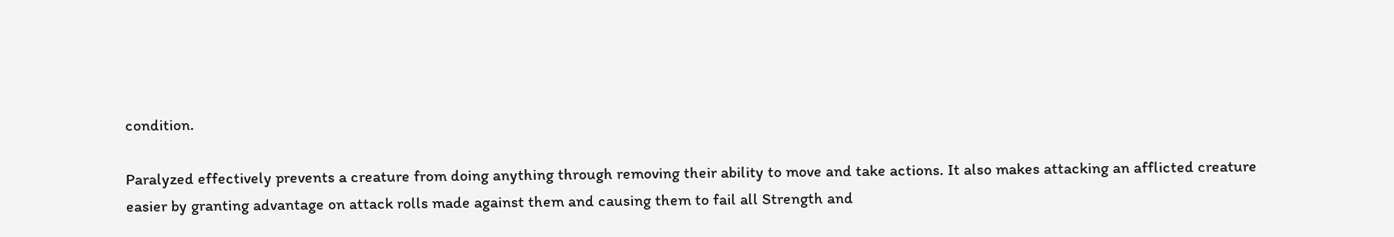condition.

Paralyzed effectively prevents a creature from doing anything through removing their ability to move and take actions. It also makes attacking an afflicted creature easier by granting advantage on attack rolls made against them and causing them to fail all Strength and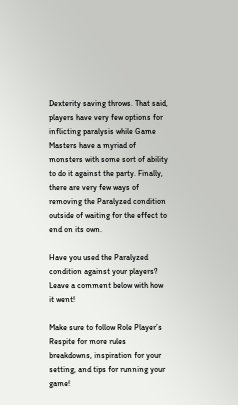Dexterity saving throws. That said, players have very few options for inflicting paralysis while Game Masters have a myriad of monsters with some sort of ability to do it against the party. Finally, there are very few ways of removing the Paralyzed condition outside of waiting for the effect to end on its own.

Have you used the Paralyzed condition against your players? Leave a comment below with how it went!

Make sure to follow Role Player’s Respite for more rules breakdowns, inspiration for your setting, and tips for running your game!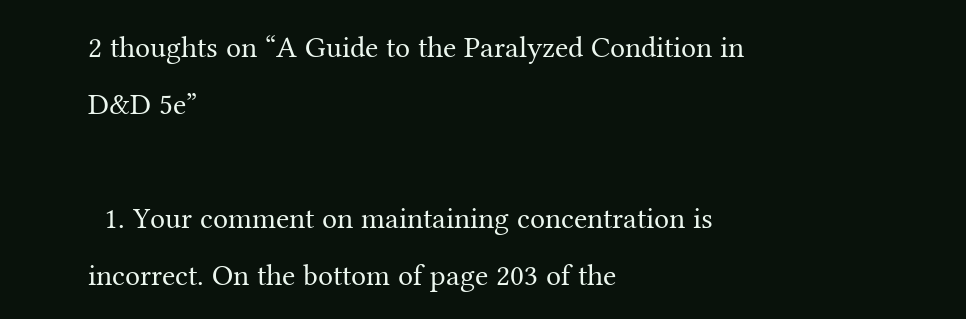2 thoughts on “A Guide to the Paralyzed Condition in D&D 5e”

  1. Your comment on maintaining concentration is incorrect. On the bottom of page 203 of the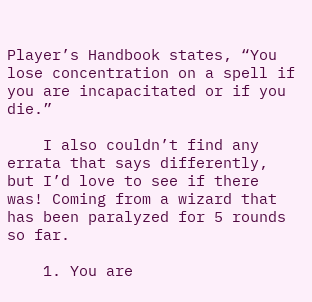Player’s Handbook states, “You lose concentration on a spell if you are incapacitated or if you die.”

    I also couldn’t find any errata that says differently, but I’d love to see if there was! Coming from a wizard that has been paralyzed for 5 rounds so far.

    1. You are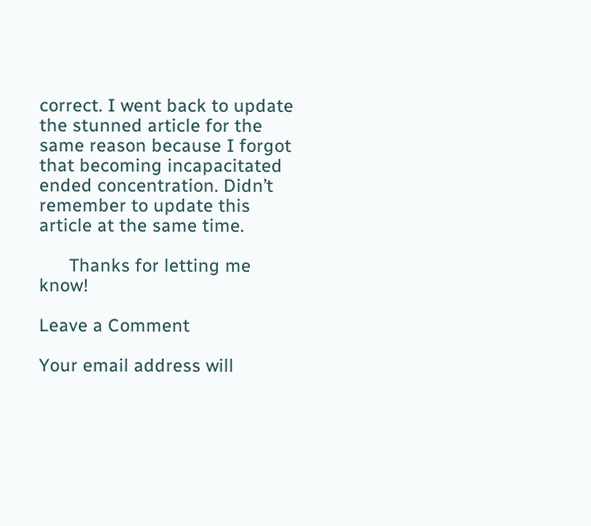correct. I went back to update the stunned article for the same reason because I forgot that becoming incapacitated ended concentration. Didn’t remember to update this article at the same time.

      Thanks for letting me know!

Leave a Comment

Your email address will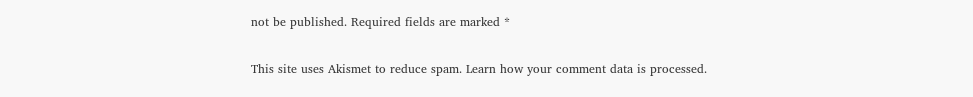not be published. Required fields are marked *

This site uses Akismet to reduce spam. Learn how your comment data is processed.